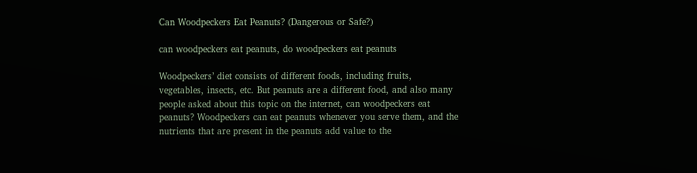Can Woodpeckers Eat Peanuts? (Dangerous or Safe?)

can woodpeckers eat peanuts, do woodpeckers eat peanuts

Woodpeckers’ diet consists of different foods, including fruits, vegetables, insects, etc. But peanuts are a different food, and also many people asked about this topic on the internet, can woodpeckers eat peanuts? Woodpeckers can eat peanuts whenever you serve them, and the nutrients that are present in the peanuts add value to the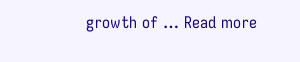growth of … Read more